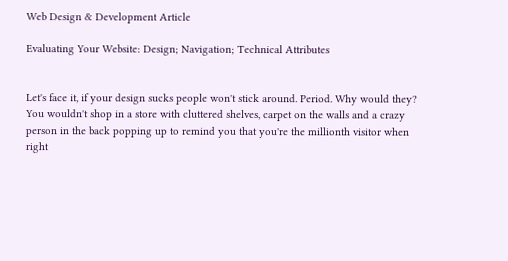Web Design & Development Article

Evaluating Your Website: Design; Navigation; Technical Attributes


Let's face it, if your design sucks people won't stick around. Period. Why would they? You wouldn't shop in a store with cluttered shelves, carpet on the walls and a crazy person in the back popping up to remind you that you're the millionth visitor when right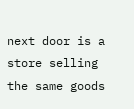next door is a store selling the same goods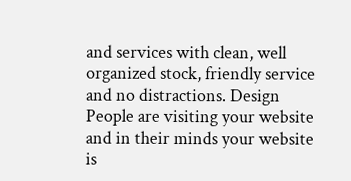and services with clean, well organized stock, friendly service and no distractions. Design People are visiting your website and in their minds your website is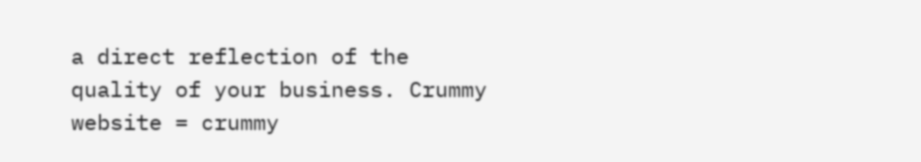a direct reflection of the quality of your business. Crummy website = crummy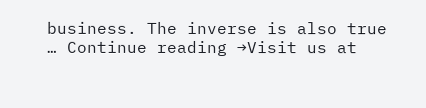business. The inverse is also true … Continue reading →Visit us at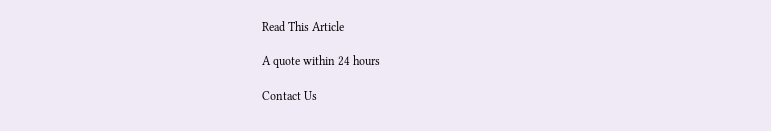Read This Article

A quote within 24 hours

Contact Us